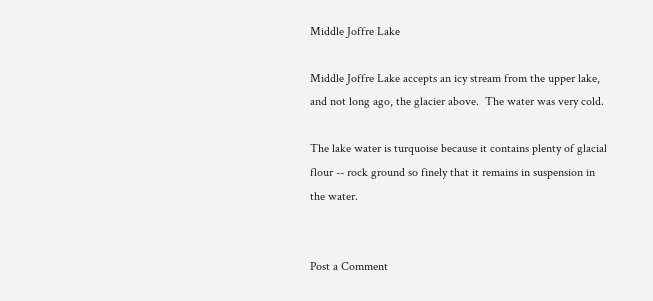Middle Joffre Lake

Middle Joffre Lake accepts an icy stream from the upper lake, and not long ago, the glacier above.  The water was very cold.

The lake water is turquoise because it contains plenty of glacial flour -- rock ground so finely that it remains in suspension in the water.


Post a Comment